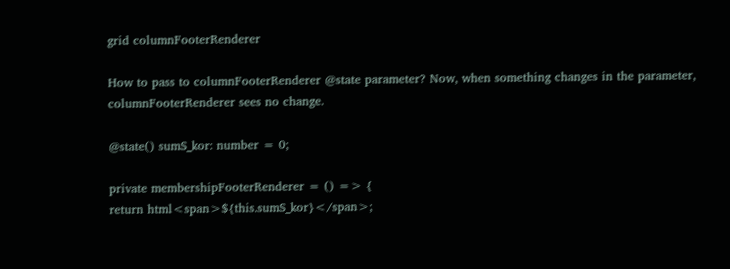grid columnFooterRenderer

How to pass to columnFooterRenderer @state parameter? Now, when something changes in the parameter, columnFooterRenderer sees no change.

@state() sumS_kor: number = 0;

private membershipFooterRenderer = () => {
return html<span>${this.sumS_kor}</span>;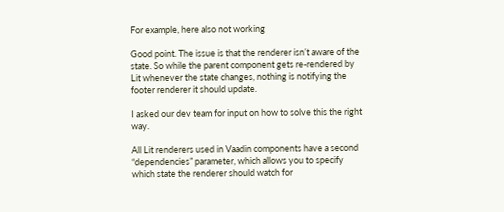For example, here also not working

Good point. The issue is that the renderer isn’t aware of the state. So while the parent component gets re-rendered by Lit whenever the state changes, nothing is notifying the footer renderer it should update.

I asked our dev team for input on how to solve this the right way.

All Lit renderers used in Vaadin components have a second “dependencies” parameter, which allows you to specify which state the renderer should watch for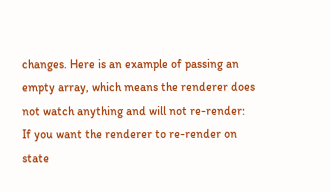changes. Here is an example of passing an empty array, which means the renderer does not watch anything and will not re-render:
If you want the renderer to re-render on state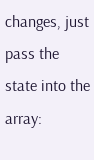changes, just pass the state into the array: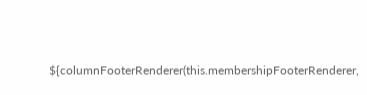${columnFooterRenderer(this.membershipFooterRenderer,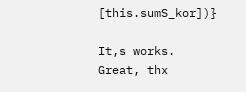[this.sumS_kor])}

It,s works. Great, thx